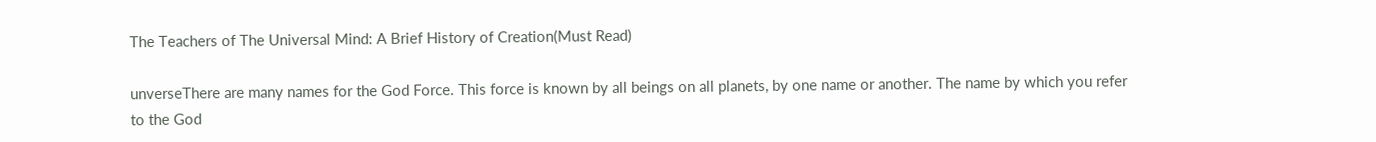The Teachers of The Universal Mind: A Brief History of Creation(Must Read)

unverseThere are many names for the God Force. This force is known by all beings on all planets, by one name or another. The name by which you refer to the God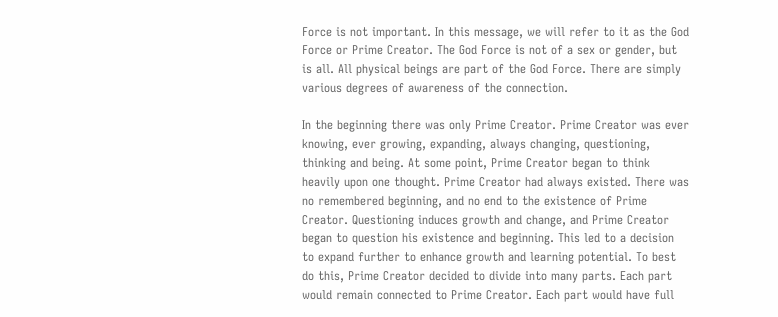Force is not important. In this message, we will refer to it as the God Force or Prime Creator. The God Force is not of a sex or gender, but is all. All physical beings are part of the God Force. There are simply various degrees of awareness of the connection.

In the beginning there was only Prime Creator. Prime Creator was ever knowing, ever growing, expanding, always changing, questioning, thinking and being. At some point, Prime Creator began to think heavily upon one thought. Prime Creator had always existed. There was no remembered beginning, and no end to the existence of Prime Creator. Questioning induces growth and change, and Prime Creator began to question his existence and beginning. This led to a decision to expand further to enhance growth and learning potential. To best do this, Prime Creator decided to divide into many parts. Each part would remain connected to Prime Creator. Each part would have full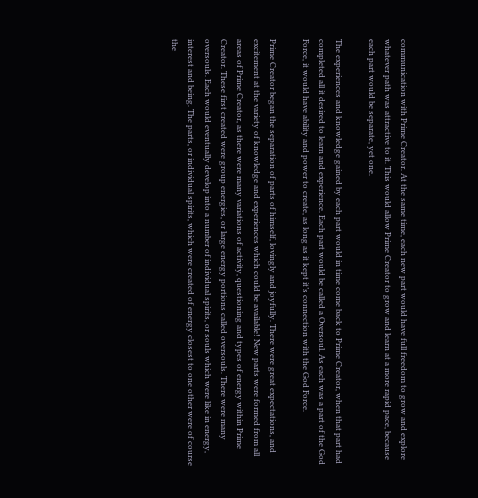communication with Prime Creator. At the same time, each new part would have full freedom to grow and explore whatever path was attractive to it. This would allow Prime Creator to grow and learn at a more rapid pace, because each part would be separate, yet one.

The experiences and knowledge gained by each part would in time come back to Prime Creator, when that part had completed all it desired to learn and experience. Each part would be called a Oversoul. As each was a part of the God Force, it would have ability and power to create, as long as it kept it’s connection with the God Force.

Prime Creator began the separation of parts of himself, lovingly and joyfully. There were great expectations, and excitement at the variety of knowledge and experiences which could be available! New parts were formed from all areas of Prime Creator, as there were many variations of activity, questioning and types of energy within Prime Creator. These first created were group energies, or large energy portions called oversouls. There were many oversouls. Each would eventually develop into a number of individual spirits, or souls which were like in energy, interest and being. The parts, or individual spirits, which were created of energy closest to one other were of course the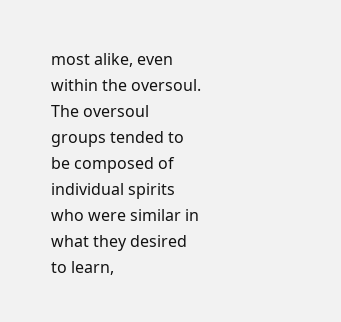most alike, even within the oversoul. The oversoul groups tended to be composed of individual spirits who were similar in what they desired to learn,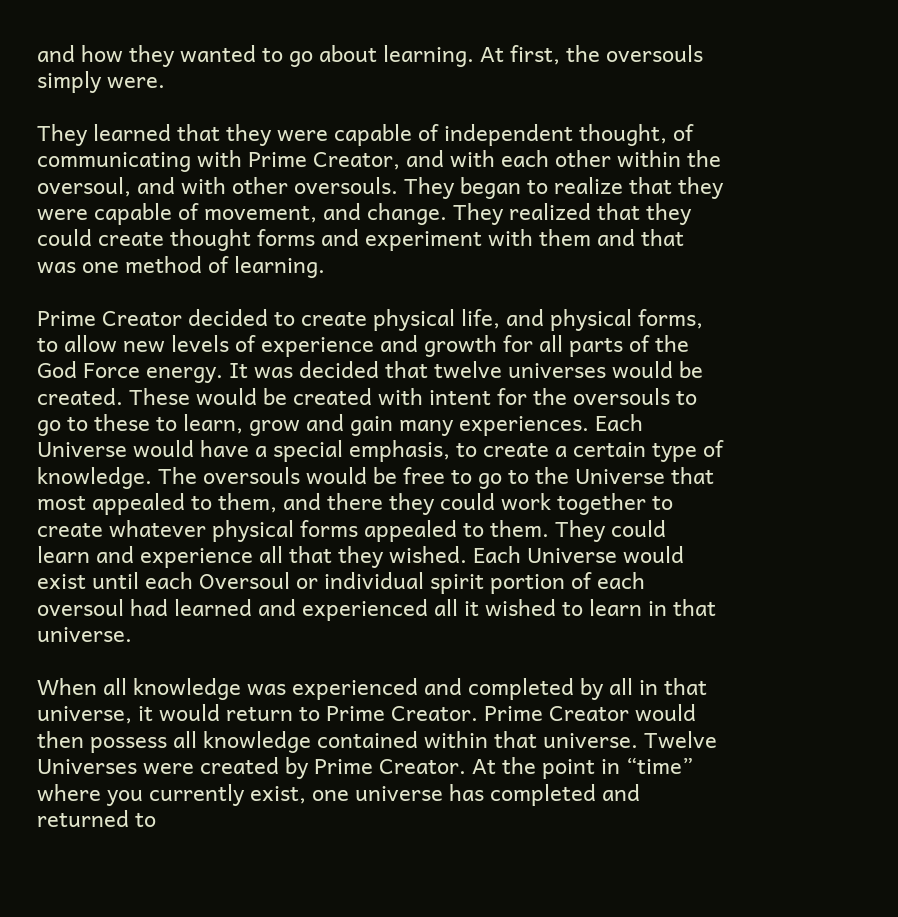and how they wanted to go about learning. At first, the oversouls simply were.

They learned that they were capable of independent thought, of communicating with Prime Creator, and with each other within the oversoul, and with other oversouls. They began to realize that they were capable of movement, and change. They realized that they could create thought forms and experiment with them and that was one method of learning.

Prime Creator decided to create physical life, and physical forms, to allow new levels of experience and growth for all parts of the God Force energy. It was decided that twelve universes would be created. These would be created with intent for the oversouls to go to these to learn, grow and gain many experiences. Each Universe would have a special emphasis, to create a certain type of knowledge. The oversouls would be free to go to the Universe that most appealed to them, and there they could work together to create whatever physical forms appealed to them. They could learn and experience all that they wished. Each Universe would exist until each Oversoul or individual spirit portion of each oversoul had learned and experienced all it wished to learn in that universe.

When all knowledge was experienced and completed by all in that universe, it would return to Prime Creator. Prime Creator would then possess all knowledge contained within that universe. Twelve Universes were created by Prime Creator. At the point in “time” where you currently exist, one universe has completed and returned to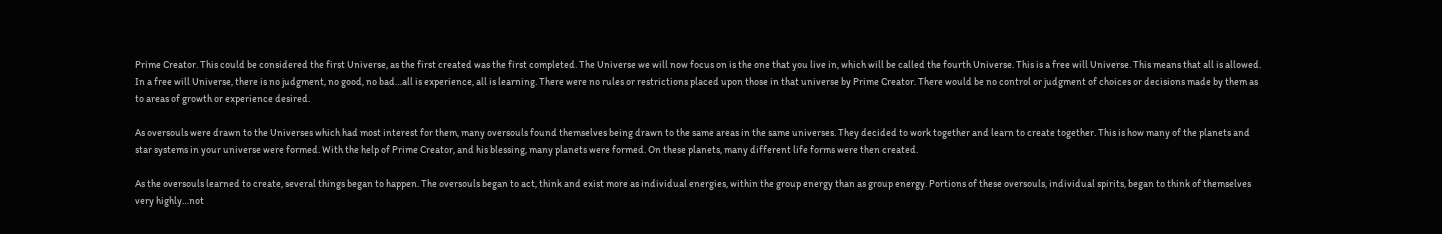Prime Creator. This could be considered the first Universe, as the first created was the first completed. The Universe we will now focus on is the one that you live in, which will be called the fourth Universe. This is a free will Universe. This means that all is allowed. In a free will Universe, there is no judgment, no good, no bad…all is experience, all is learning. There were no rules or restrictions placed upon those in that universe by Prime Creator. There would be no control or judgment of choices or decisions made by them as to areas of growth or experience desired.

As oversouls were drawn to the Universes which had most interest for them, many oversouls found themselves being drawn to the same areas in the same universes. They decided to work together and learn to create together. This is how many of the planets and star systems in your universe were formed. With the help of Prime Creator, and his blessing, many planets were formed. On these planets, many different life forms were then created.

As the oversouls learned to create, several things began to happen. The oversouls began to act, think and exist more as individual energies, within the group energy than as group energy. Portions of these oversouls, individual spirits, began to think of themselves very highly…not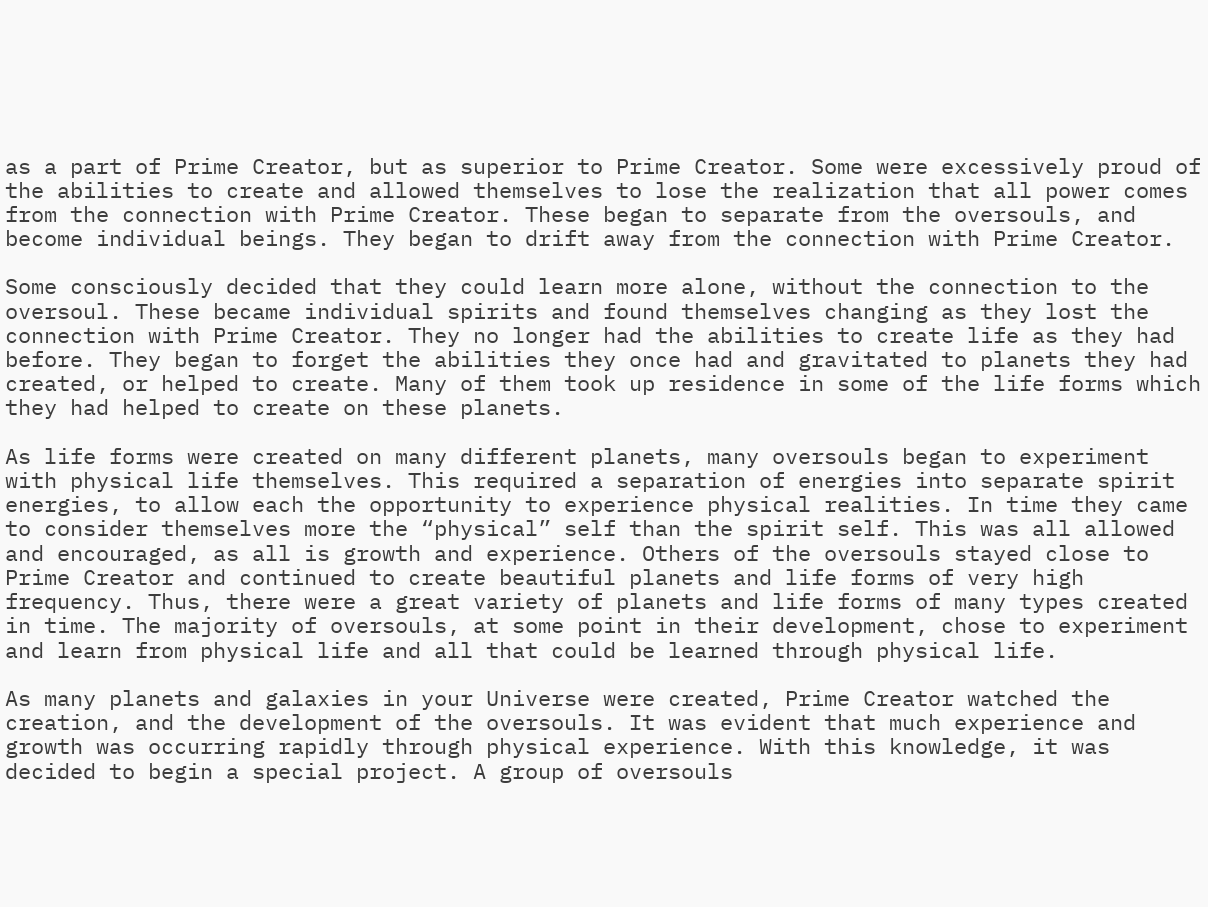as a part of Prime Creator, but as superior to Prime Creator. Some were excessively proud of the abilities to create and allowed themselves to lose the realization that all power comes from the connection with Prime Creator. These began to separate from the oversouls, and become individual beings. They began to drift away from the connection with Prime Creator.

Some consciously decided that they could learn more alone, without the connection to the oversoul. These became individual spirits and found themselves changing as they lost the connection with Prime Creator. They no longer had the abilities to create life as they had before. They began to forget the abilities they once had and gravitated to planets they had created, or helped to create. Many of them took up residence in some of the life forms which they had helped to create on these planets.

As life forms were created on many different planets, many oversouls began to experiment with physical life themselves. This required a separation of energies into separate spirit energies, to allow each the opportunity to experience physical realities. In time they came to consider themselves more the “physical” self than the spirit self. This was all allowed and encouraged, as all is growth and experience. Others of the oversouls stayed close to Prime Creator and continued to create beautiful planets and life forms of very high frequency. Thus, there were a great variety of planets and life forms of many types created in time. The majority of oversouls, at some point in their development, chose to experiment and learn from physical life and all that could be learned through physical life.

As many planets and galaxies in your Universe were created, Prime Creator watched the creation, and the development of the oversouls. It was evident that much experience and growth was occurring rapidly through physical experience. With this knowledge, it was decided to begin a special project. A group of oversouls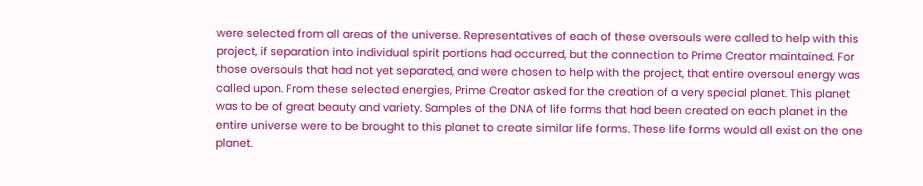were selected from all areas of the universe. Representatives of each of these oversouls were called to help with this project, if separation into individual spirit portions had occurred, but the connection to Prime Creator maintained. For those oversouls that had not yet separated, and were chosen to help with the project, that entire oversoul energy was called upon. From these selected energies, Prime Creator asked for the creation of a very special planet. This planet was to be of great beauty and variety. Samples of the DNA of life forms that had been created on each planet in the entire universe were to be brought to this planet to create similar life forms. These life forms would all exist on the one planet.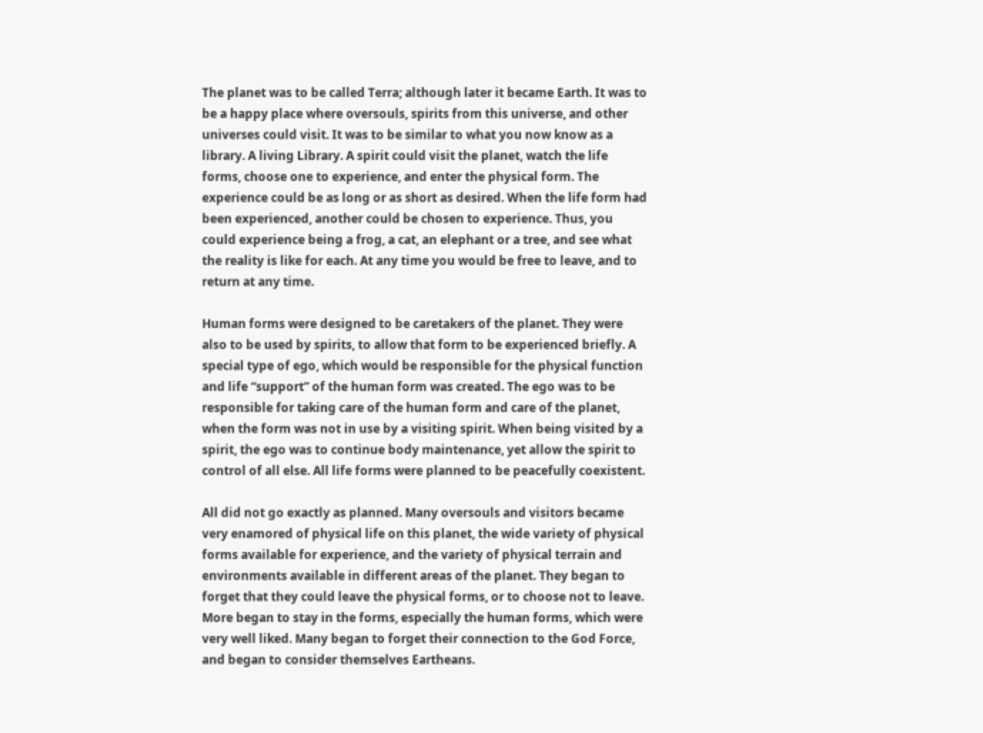The planet was to be called Terra; although later it became Earth. It was to be a happy place where oversouls, spirits from this universe, and other universes could visit. It was to be similar to what you now know as a library. A living Library. A spirit could visit the planet, watch the life forms, choose one to experience, and enter the physical form. The experience could be as long or as short as desired. When the life form had been experienced, another could be chosen to experience. Thus, you could experience being a frog, a cat, an elephant or a tree, and see what the reality is like for each. At any time you would be free to leave, and to return at any time.

Human forms were designed to be caretakers of the planet. They were also to be used by spirits, to allow that form to be experienced briefly. A special type of ego, which would be responsible for the physical function and life “support” of the human form was created. The ego was to be responsible for taking care of the human form and care of the planet, when the form was not in use by a visiting spirit. When being visited by a spirit, the ego was to continue body maintenance, yet allow the spirit to control of all else. All life forms were planned to be peacefully coexistent.

All did not go exactly as planned. Many oversouls and visitors became very enamored of physical life on this planet, the wide variety of physical forms available for experience, and the variety of physical terrain and environments available in different areas of the planet. They began to forget that they could leave the physical forms, or to choose not to leave. More began to stay in the forms, especially the human forms, which were very well liked. Many began to forget their connection to the God Force, and began to consider themselves Eartheans.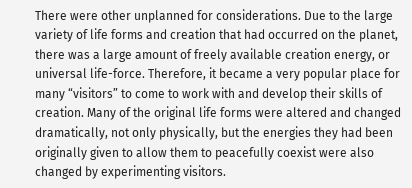There were other unplanned for considerations. Due to the large variety of life forms and creation that had occurred on the planet, there was a large amount of freely available creation energy, or universal life-force. Therefore, it became a very popular place for many “visitors” to come to work with and develop their skills of creation. Many of the original life forms were altered and changed dramatically, not only physically, but the energies they had been originally given to allow them to peacefully coexist were also changed by experimenting visitors.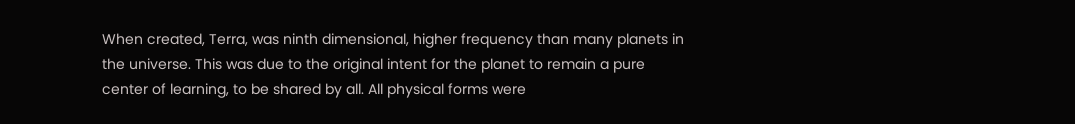When created, Terra, was ninth dimensional, higher frequency than many planets in the universe. This was due to the original intent for the planet to remain a pure center of learning, to be shared by all. All physical forms were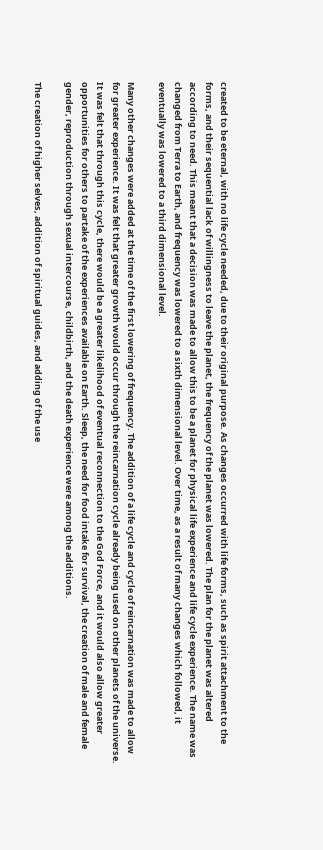created to be eternal, with no life cycle needed, due to their original purpose. As changes occurred with life forms, such as spirit attachment to the forms, and their sequential lack of willingness to leave the planet, the frequency of the planet was lowered. The plan for the planet was altered according to need. This meant that a decision was made to allow this to be a planet for physical life experience and life cycle experience. The name was changed from Terra to Earth, and frequency was lowered to a sixth dimensional level. Over time, as a result of many changes which followed, it eventually was lowered to a third dimensional level.

Many other changes were added at the time of the first lowering of frequency. The addition of a life cycle and cycle of reincarnation was made to allow for greater experience. It was felt that greater growth would occur through the reincarnation cycle already being used on other planets of the universe. It was felt that through this cycle, there would be a greater likelihood of eventual reconnection to the God Force, and it would also allow greater opportunities for others to partake of the experiences available on Earth. Sleep, the need for food intake for survival, the creation of male and female gender, reproduction through sexual intercourse, childbirth, and the death experience were among the additions.

The creation of higher selves, addition of spiritual guides, and adding of the use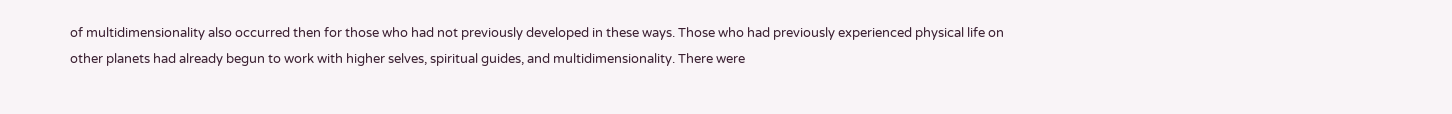of multidimensionality also occurred then for those who had not previously developed in these ways. Those who had previously experienced physical life on other planets had already begun to work with higher selves, spiritual guides, and multidimensionality. There were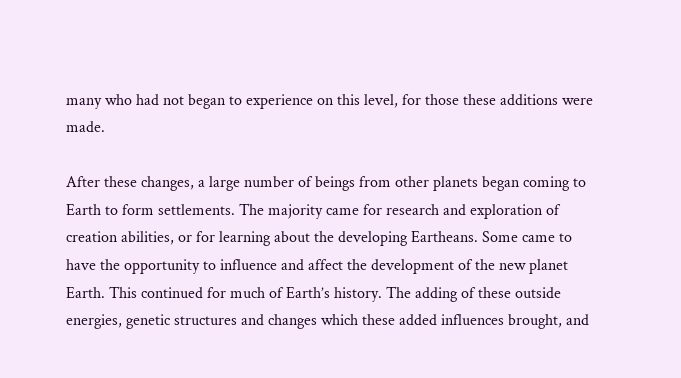many who had not began to experience on this level, for those these additions were made.

After these changes, a large number of beings from other planets began coming to Earth to form settlements. The majority came for research and exploration of creation abilities, or for learning about the developing Eartheans. Some came to have the opportunity to influence and affect the development of the new planet Earth. This continued for much of Earth’s history. The adding of these outside energies, genetic structures and changes which these added influences brought, and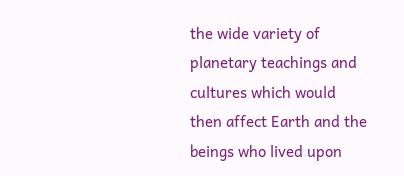the wide variety of planetary teachings and cultures which would then affect Earth and the beings who lived upon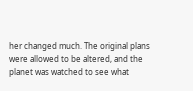her changed much. The original plans were allowed to be altered, and the planet was watched to see what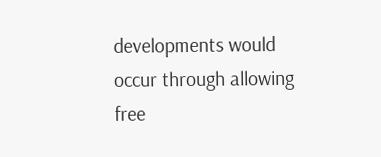developments would occur through allowing free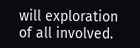will exploration of all involved.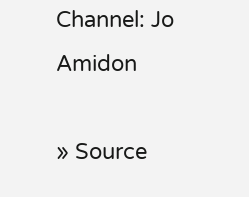Channel: Jo Amidon

» Source